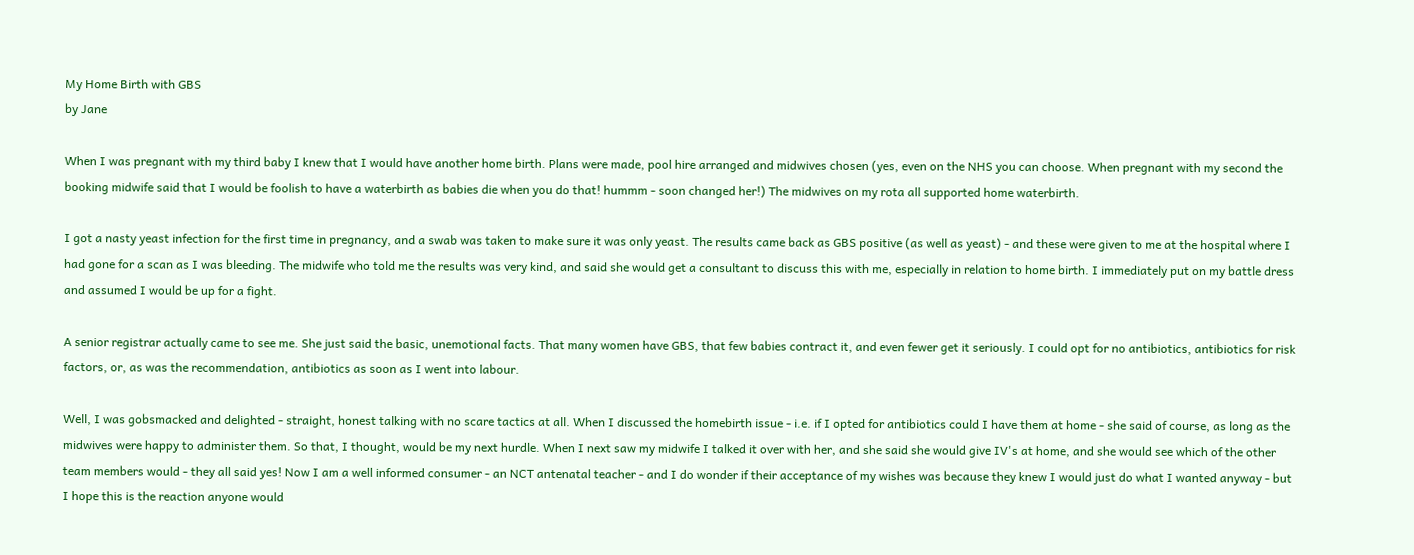My Home Birth with GBS
by Jane

When I was pregnant with my third baby I knew that I would have another home birth. Plans were made, pool hire arranged and midwives chosen (yes, even on the NHS you can choose. When pregnant with my second the booking midwife said that I would be foolish to have a waterbirth as babies die when you do that! hummm - soon changed her!) The midwives on my rota all supported home waterbirth.

I got a nasty yeast infection for the first time in pregnancy, and a swab was taken to make sure it was only yeast. The results came back as GBS positive (as well as yeast) - and these were given to me at the hospital where I had gone for a scan as I was bleeding. The midwife who told me the results was very kind, and said she would get a consultant to discuss this with me, especially in relation to home birth. I immediately put on my battle dress and assumed I would be up for a fight.

A senior registrar actually came to see me. She just said the basic, unemotional facts. That many women have GBS, that few babies contract it, and even fewer get it seriously. I could opt for no antibiotics, antibiotics for risk factors, or, as was the recommendation, antibiotics as soon as I went into labour.

Well, I was gobsmacked and delighted - straight, honest talking with no scare tactics at all. When I discussed the homebirth issue - i.e. if I opted for antibiotics could I have them at home - she said of course, as long as the midwives were happy to administer them. So that, I thought, would be my next hurdle. When I next saw my midwife I talked it over with her, and she said she would give IV's at home, and she would see which of the other team members would - they all said yes! Now I am a well informed consumer - an NCT antenatal teacher - and I do wonder if their acceptance of my wishes was because they knew I would just do what I wanted anyway - but I hope this is the reaction anyone would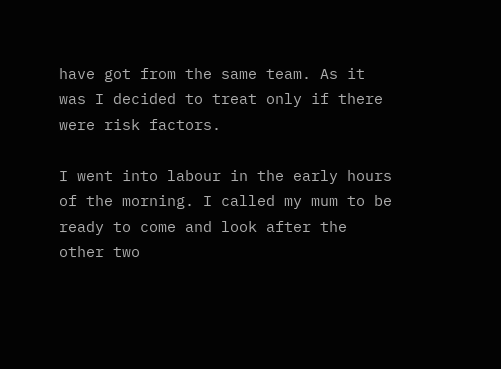have got from the same team. As it was I decided to treat only if there were risk factors.

I went into labour in the early hours of the morning. I called my mum to be ready to come and look after the other two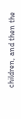children, and then the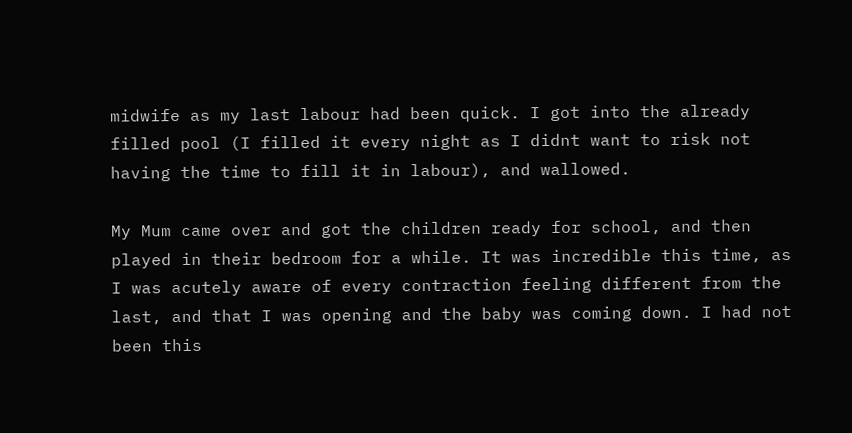midwife as my last labour had been quick. I got into the already filled pool (I filled it every night as I didnt want to risk not having the time to fill it in labour), and wallowed.

My Mum came over and got the children ready for school, and then played in their bedroom for a while. It was incredible this time, as I was acutely aware of every contraction feeling different from the last, and that I was opening and the baby was coming down. I had not been this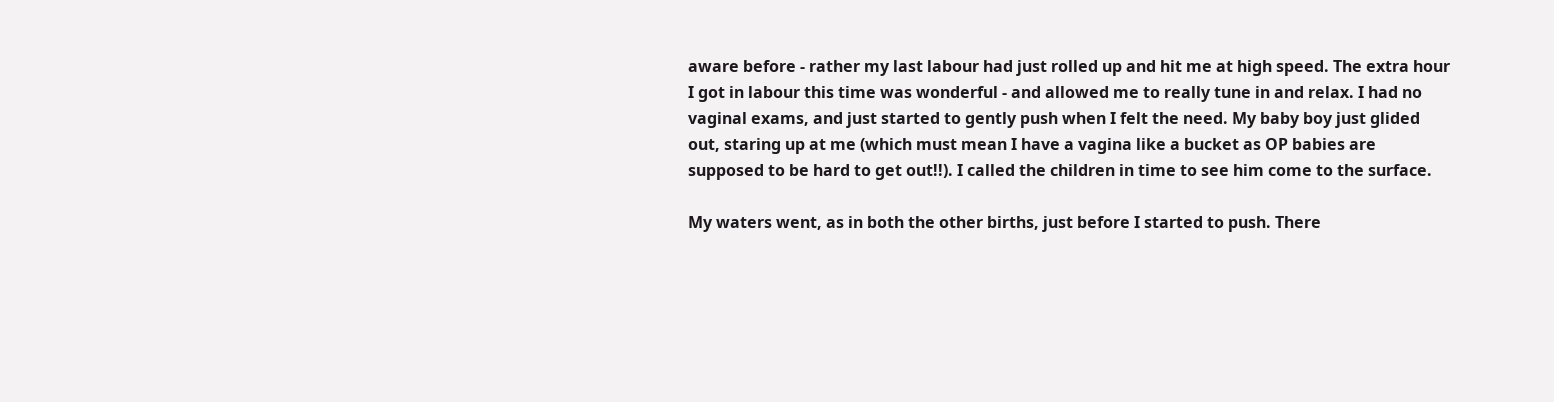aware before - rather my last labour had just rolled up and hit me at high speed. The extra hour I got in labour this time was wonderful - and allowed me to really tune in and relax. I had no vaginal exams, and just started to gently push when I felt the need. My baby boy just glided out, staring up at me (which must mean I have a vagina like a bucket as OP babies are supposed to be hard to get out!!). I called the children in time to see him come to the surface.

My waters went, as in both the other births, just before I started to push. There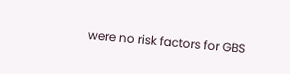were no risk factors for GBS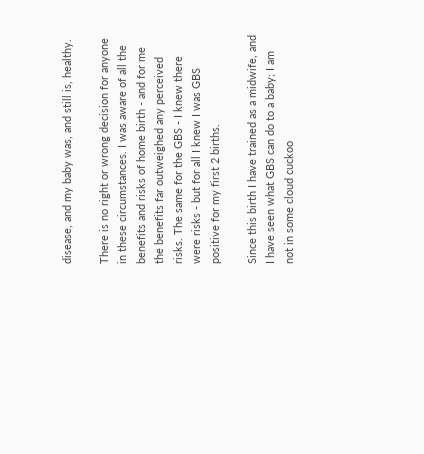disease, and my baby was, and still is, healthy.

There is no right or wrong decision for anyone in these circumstances. I was aware of all the benefits and risks of home birth - and for me the benefits far outweighed any perceived risks. The same for the GBS - I knew there were risks - but for all I knew I was GBS positive for my first 2 births.

Since this birth I have trained as a midwife, and I have seen what GBS can do to a baby; I am not in some cloud cuckoo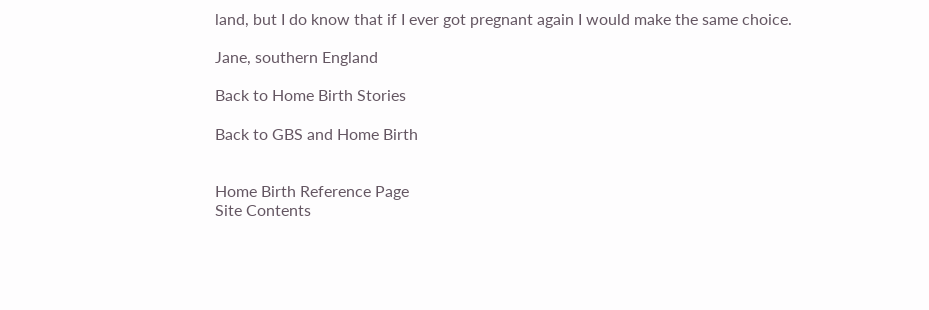land, but I do know that if I ever got pregnant again I would make the same choice.

Jane, southern England

Back to Home Birth Stories

Back to GBS and Home Birth


Home Birth Reference Page
Site Contents